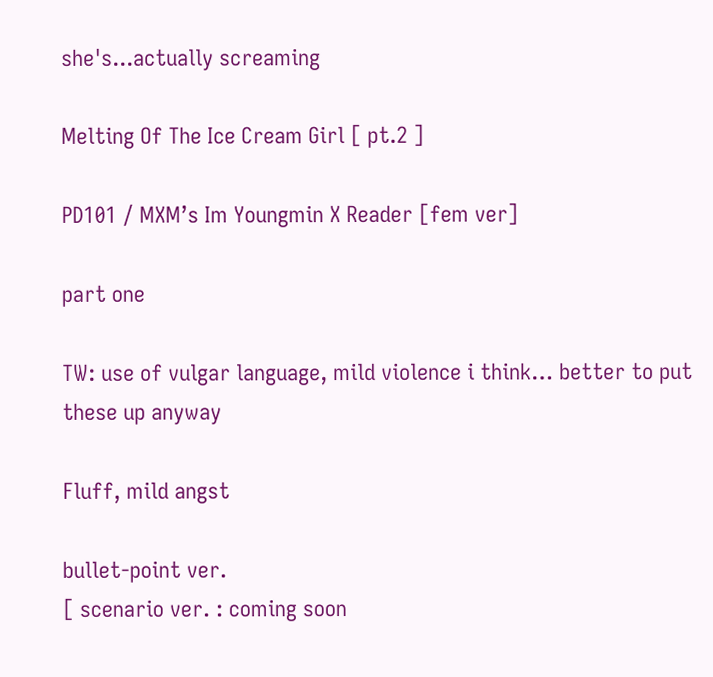she's...actually screaming

Melting Of The Ice Cream Girl [ pt.2 ]

PD101 / MXM’s Im Youngmin X Reader [fem ver]

part one

TW: use of vulgar language, mild violence i think… better to put these up anyway

Fluff, mild angst

bullet-point ver.
[ scenario ver. : coming soon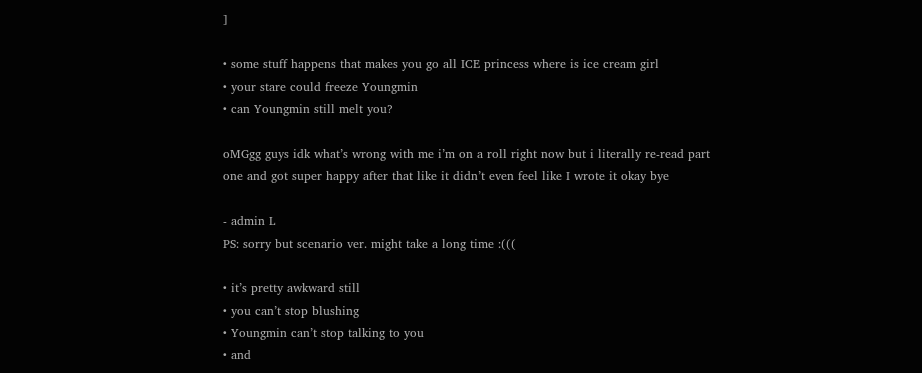]

• some stuff happens that makes you go all ICE princess where is ice cream girl
• your stare could freeze Youngmin
• can Youngmin still melt you?

oMGgg guys idk what’s wrong with me i’m on a roll right now but i literally re-read part one and got super happy after that like it didn’t even feel like I wrote it okay bye

- admin L
PS: sorry but scenario ver. might take a long time :(((

• it’s pretty awkward still
• you can’t stop blushing
• Youngmin can’t stop talking to you
• and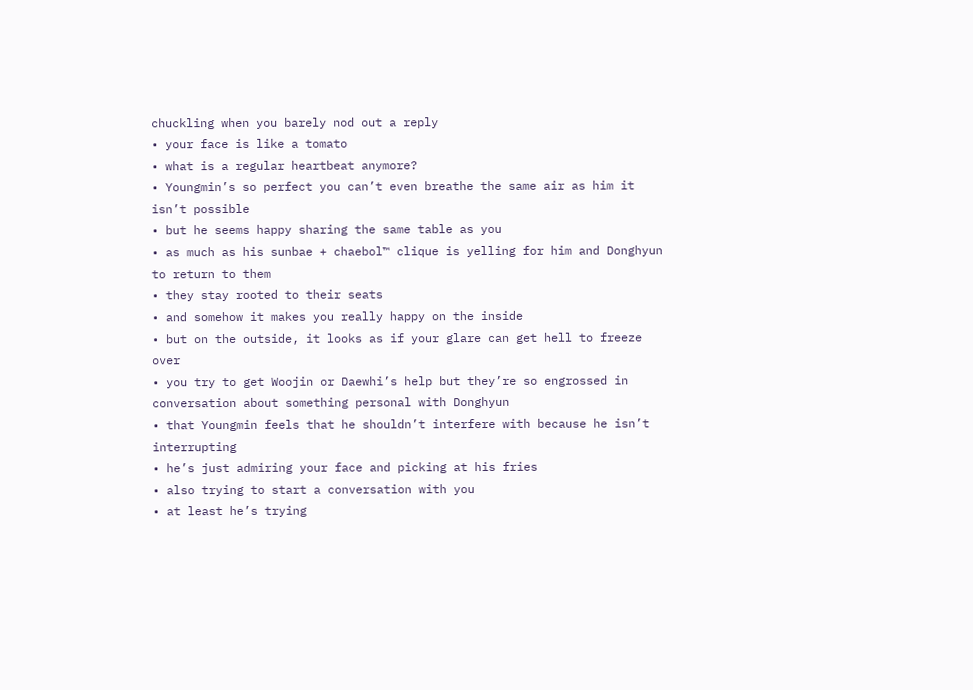chuckling when you barely nod out a reply
• your face is like a tomato
• what is a regular heartbeat anymore?
• Youngmin’s so perfect you can’t even breathe the same air as him it isn’t possible
• but he seems happy sharing the same table as you
• as much as his sunbae + chaebol™ clique is yelling for him and Donghyun to return to them
• they stay rooted to their seats
• and somehow it makes you really happy on the inside
• but on the outside, it looks as if your glare can get hell to freeze over
• you try to get Woojin or Daewhi’s help but they’re so engrossed in conversation about something personal with Donghyun
• that Youngmin feels that he shouldn’t interfere with because he isn’t interrupting
• he’s just admiring your face and picking at his fries
• also trying to start a conversation with you
• at least he’s trying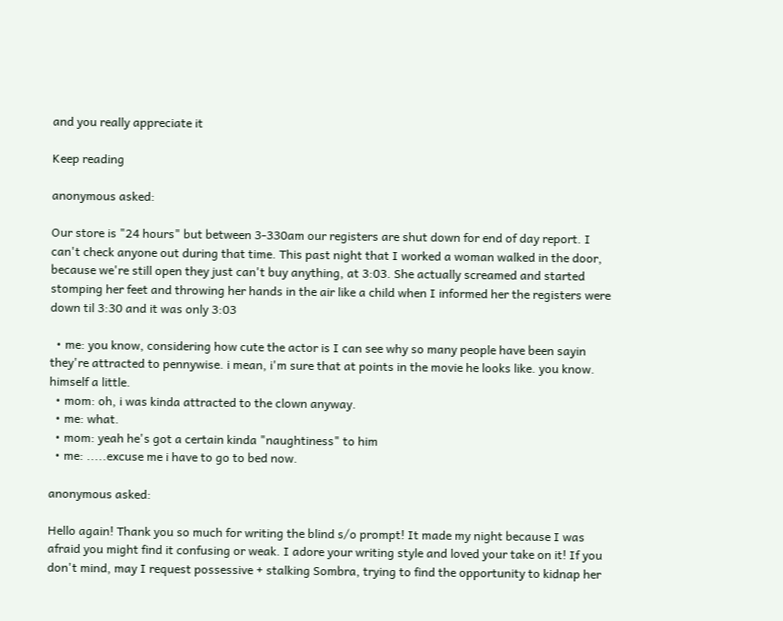and you really appreciate it

Keep reading

anonymous asked:

Our store is "24 hours" but between 3-330am our registers are shut down for end of day report. I can't check anyone out during that time. This past night that I worked a woman walked in the door, because we're still open they just can't buy anything, at 3:03. She actually screamed and started stomping her feet and throwing her hands in the air like a child when I informed her the registers were down til 3:30 and it was only 3:03

  • me: you know, considering how cute the actor is I can see why so many people have been sayin they're attracted to pennywise. i mean, i'm sure that at points in the movie he looks like. you know. himself a little.
  • mom: oh, i was kinda attracted to the clown anyway.
  • me: what.
  • mom: yeah he's got a certain kinda "naughtiness" to him
  • me: .....excuse me i have to go to bed now.

anonymous asked:

Hello again! Thank you so much for writing the blind s/o prompt! It made my night because I was afraid you might find it confusing or weak. I adore your writing style and loved your take on it! If you don't mind, may I request possessive + stalking Sombra, trying to find the opportunity to kidnap her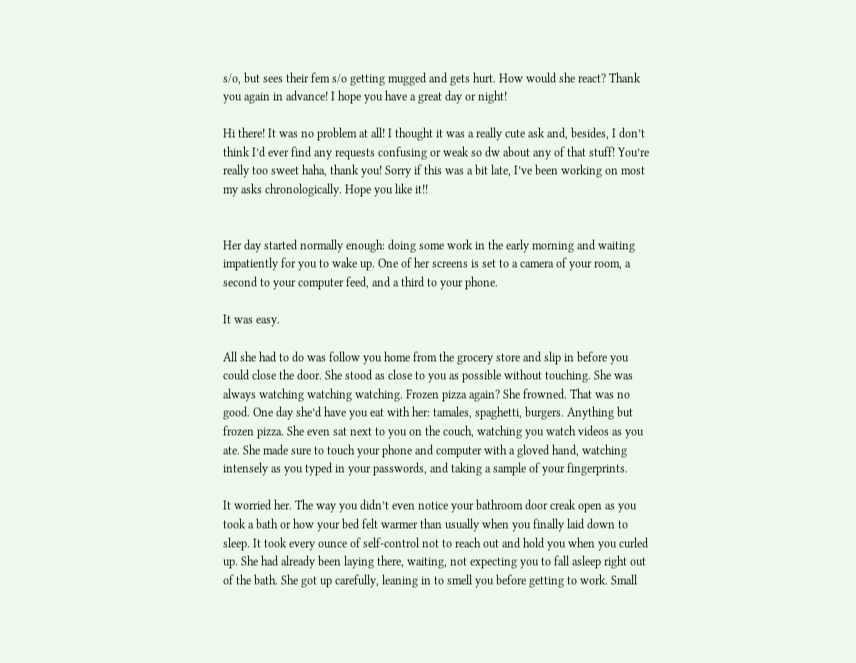s/o, but sees their fem s/o getting mugged and gets hurt. How would she react? Thank you again in advance! I hope you have a great day or night!

Hi there! It was no problem at all! I thought it was a really cute ask and, besides, I don’t think I’d ever find any requests confusing or weak so dw about any of that stuff! You’re really too sweet haha, thank you! Sorry if this was a bit late, I’ve been working on most my asks chronologically. Hope you like it!!


Her day started normally enough: doing some work in the early morning and waiting impatiently for you to wake up. One of her screens is set to a camera of your room, a second to your computer feed, and a third to your phone.

It was easy.

All she had to do was follow you home from the grocery store and slip in before you could close the door. She stood as close to you as possible without touching. She was always watching watching watching. Frozen pizza again? She frowned. That was no good. One day she’d have you eat with her: tamales, spaghetti, burgers. Anything but frozen pizza. She even sat next to you on the couch, watching you watch videos as you ate. She made sure to touch your phone and computer with a gloved hand, watching intensely as you typed in your passwords, and taking a sample of your fingerprints.

It worried her. The way you didn’t even notice your bathroom door creak open as you took a bath or how your bed felt warmer than usually when you finally laid down to sleep. It took every ounce of self-control not to reach out and hold you when you curled up. She had already been laying there, waiting, not expecting you to fall asleep right out of the bath. She got up carefully, leaning in to smell you before getting to work. Small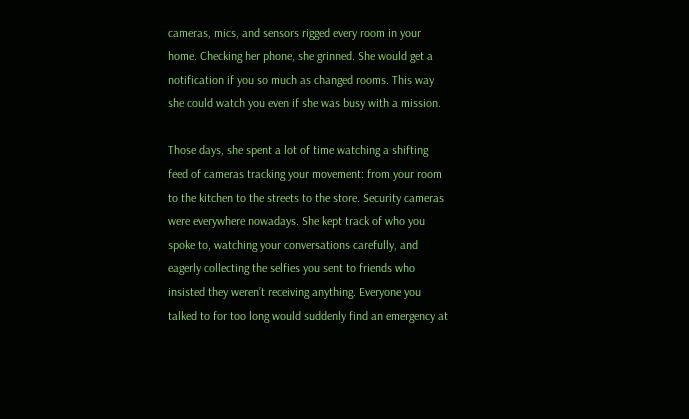cameras, mics, and sensors rigged every room in your home. Checking her phone, she grinned. She would get a notification if you so much as changed rooms. This way she could watch you even if she was busy with a mission.

Those days, she spent a lot of time watching a shifting feed of cameras tracking your movement: from your room to the kitchen to the streets to the store. Security cameras were everywhere nowadays. She kept track of who you spoke to, watching your conversations carefully, and eagerly collecting the selfies you sent to friends who insisted they weren’t receiving anything. Everyone you talked to for too long would suddenly find an emergency at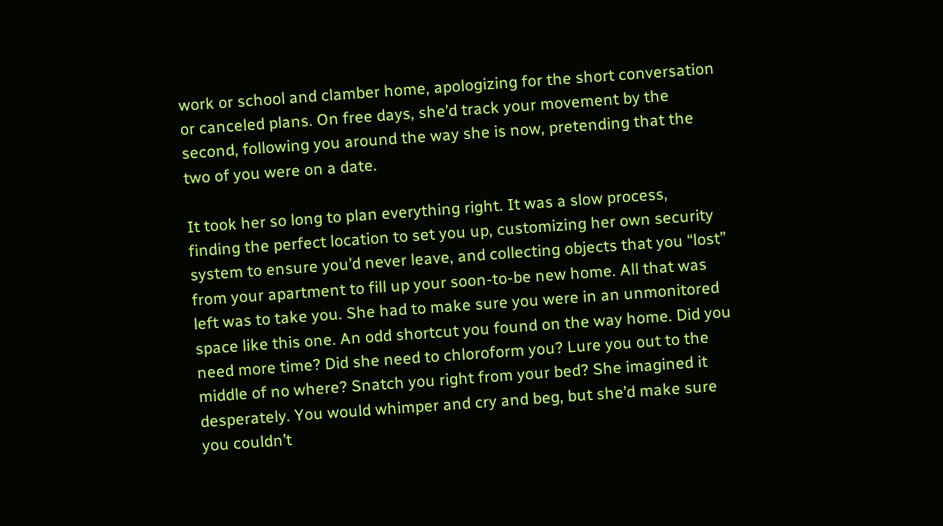work or school and clamber home, apologizing for the short conversation or canceled plans. On free days, she’d track your movement by the second, following you around the way she is now, pretending that the two of you were on a date.

It took her so long to plan everything right. It was a slow process, finding the perfect location to set you up, customizing her own security system to ensure you’d never leave, and collecting objects that you “lost” from your apartment to fill up your soon-to-be new home. All that was left was to take you. She had to make sure you were in an unmonitored space like this one. An odd shortcut you found on the way home. Did you need more time? Did she need to chloroform you? Lure you out to the middle of no where? Snatch you right from your bed? She imagined it desperately. You would whimper and cry and beg, but she’d make sure you couldn’t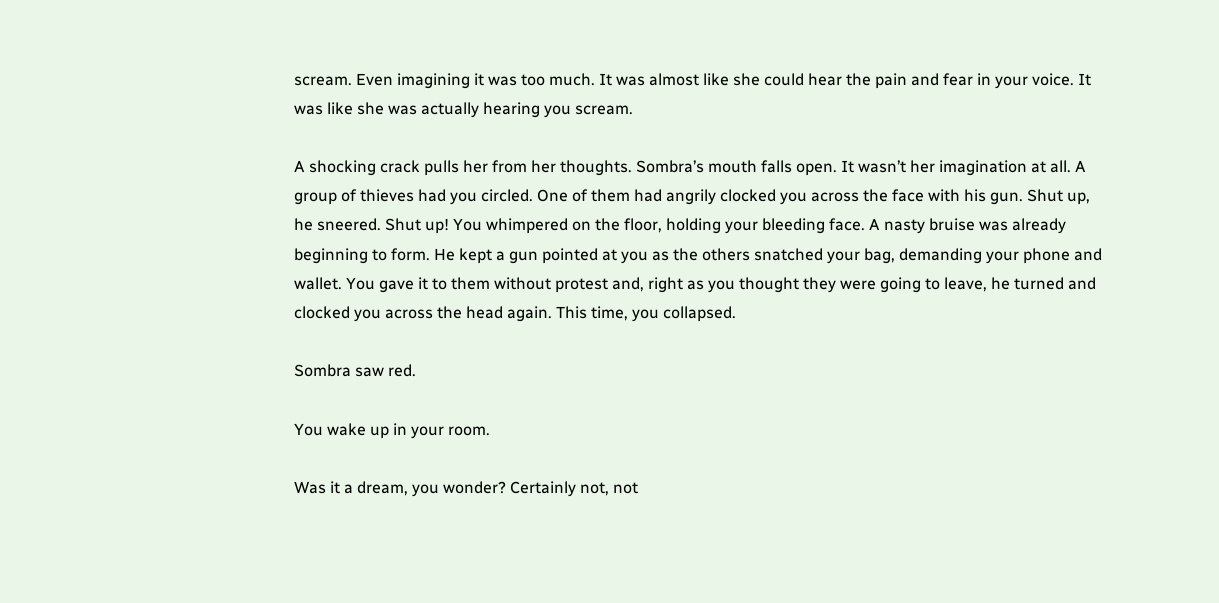scream. Even imagining it was too much. It was almost like she could hear the pain and fear in your voice. It was like she was actually hearing you scream.

A shocking crack pulls her from her thoughts. Sombra’s mouth falls open. It wasn’t her imagination at all. A group of thieves had you circled. One of them had angrily clocked you across the face with his gun. Shut up, he sneered. Shut up! You whimpered on the floor, holding your bleeding face. A nasty bruise was already beginning to form. He kept a gun pointed at you as the others snatched your bag, demanding your phone and wallet. You gave it to them without protest and, right as you thought they were going to leave, he turned and clocked you across the head again. This time, you collapsed.

Sombra saw red.

You wake up in your room.

Was it a dream, you wonder? Certainly not, not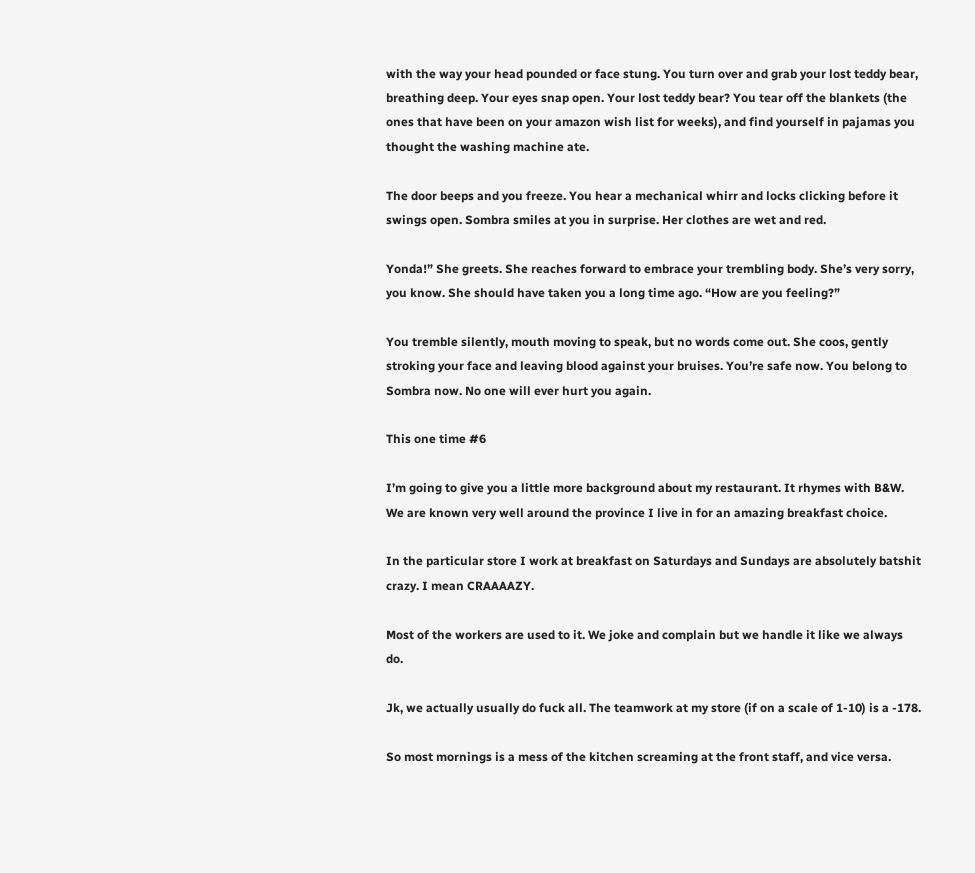with the way your head pounded or face stung. You turn over and grab your lost teddy bear, breathing deep. Your eyes snap open. Your lost teddy bear? You tear off the blankets (the ones that have been on your amazon wish list for weeks), and find yourself in pajamas you thought the washing machine ate.

The door beeps and you freeze. You hear a mechanical whirr and locks clicking before it swings open. Sombra smiles at you in surprise. Her clothes are wet and red.

Yonda!” She greets. She reaches forward to embrace your trembling body. She’s very sorry, you know. She should have taken you a long time ago. “How are you feeling?”

You tremble silently, mouth moving to speak, but no words come out. She coos, gently stroking your face and leaving blood against your bruises. You’re safe now. You belong to Sombra now. No one will ever hurt you again.

This one time #6

I’m going to give you a little more background about my restaurant. It rhymes with B&W. We are known very well around the province I live in for an amazing breakfast choice.

In the particular store I work at breakfast on Saturdays and Sundays are absolutely batshit crazy. I mean CRAAAAZY.

Most of the workers are used to it. We joke and complain but we handle it like we always do.

Jk, we actually usually do fuck all. The teamwork at my store (if on a scale of 1-10) is a -178.

So most mornings is a mess of the kitchen screaming at the front staff, and vice versa.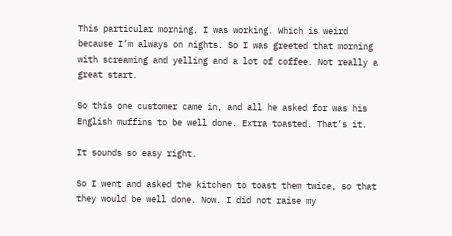This particular morning, I was working. Which is weird because I’m always on nights. So I was greeted that morning with screaming and yelling and a lot of coffee. Not really a great start.

So this one customer came in, and all he asked for was his English muffins to be well done. Extra toasted. That’s it.

It sounds so easy right.

So I went and asked the kitchen to toast them twice, so that they would be well done. Now. I did not raise my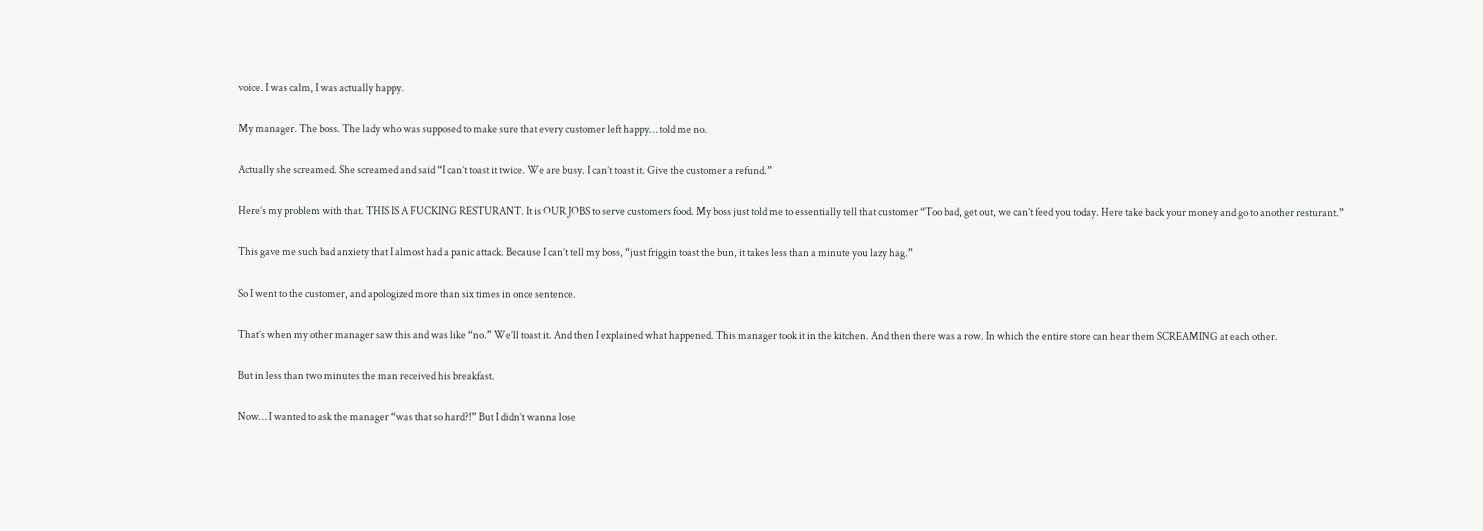voice. I was calm, I was actually happy.

My manager. The boss. The lady who was supposed to make sure that every customer left happy… told me no.

Actually she screamed. She screamed and said “I can’t toast it twice. We are busy. I can’t toast it. Give the customer a refund.”

Here’s my problem with that. THIS IS A FUCKING RESTURANT. It is OUR JOBS to serve customers food. My boss just told me to essentially tell that customer “Too bad, get out, we can’t feed you today. Here take back your money and go to another resturant.”

This gave me such bad anxiety that I almost had a panic attack. Because I can’t tell my boss, “just friggin toast the bun, it takes less than a minute you lazy hag.”

So I went to the customer, and apologized more than six times in once sentence.

That’s when my other manager saw this and was like “no.” We’ll toast it. And then I explained what happened. This manager took it in the kitchen. And then there was a row. In which the entire store can hear them SCREAMING at each other.

But in less than two minutes the man received his breakfast.

Now… I wanted to ask the manager “was that so hard?!” But I didn’t wanna lose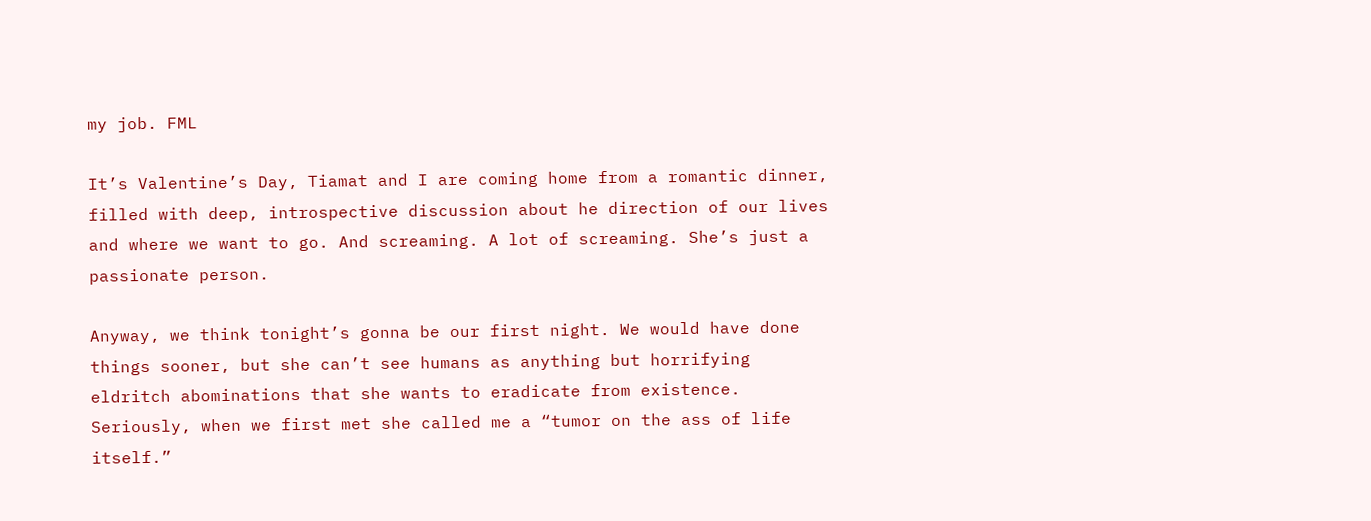my job. FML

It’s Valentine’s Day, Tiamat and I are coming home from a romantic dinner, filled with deep, introspective discussion about he direction of our lives and where we want to go. And screaming. A lot of screaming. She’s just a passionate person.

Anyway, we think tonight’s gonna be our first night. We would have done things sooner, but she can’t see humans as anything but horrifying eldritch abominations that she wants to eradicate from existence. Seriously, when we first met she called me a “tumor on the ass of life itself.”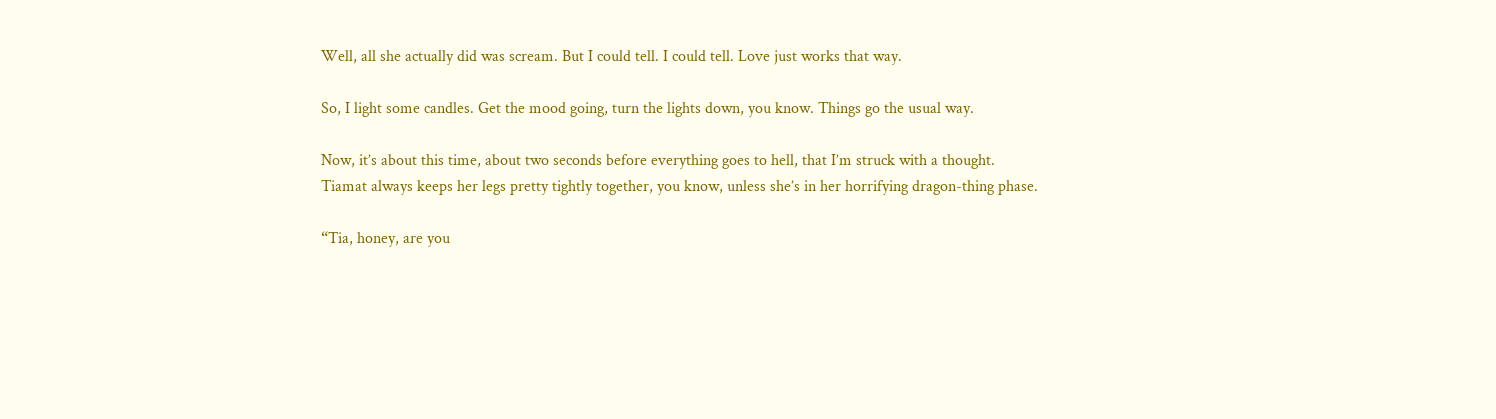Well, all she actually did was scream. But I could tell. I could tell. Love just works that way.

So, I light some candles. Get the mood going, turn the lights down, you know. Things go the usual way.

Now, it’s about this time, about two seconds before everything goes to hell, that I’m struck with a thought. Tiamat always keeps her legs pretty tightly together, you know, unless she’s in her horrifying dragon-thing phase.

“Tia, honey, are you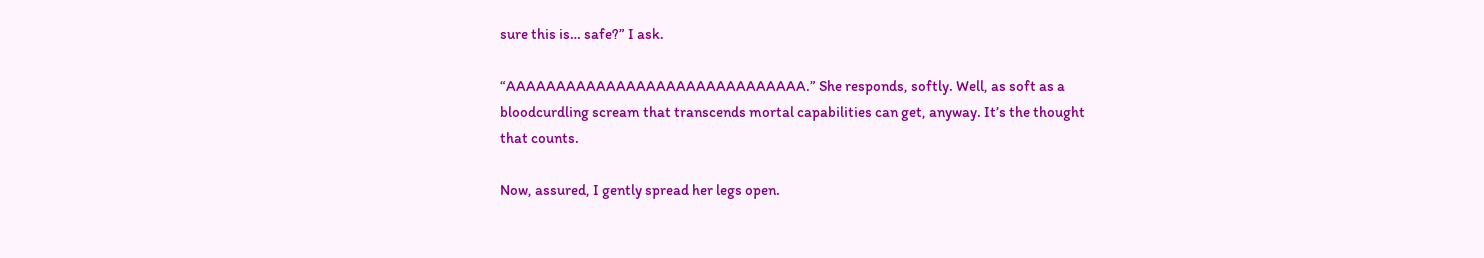sure this is… safe?” I ask.

“AAAAAAAAAAAAAAAAAAAAAAAAAAAAAA.” She responds, softly. Well, as soft as a bloodcurdling scream that transcends mortal capabilities can get, anyway. It’s the thought that counts.

Now, assured, I gently spread her legs open.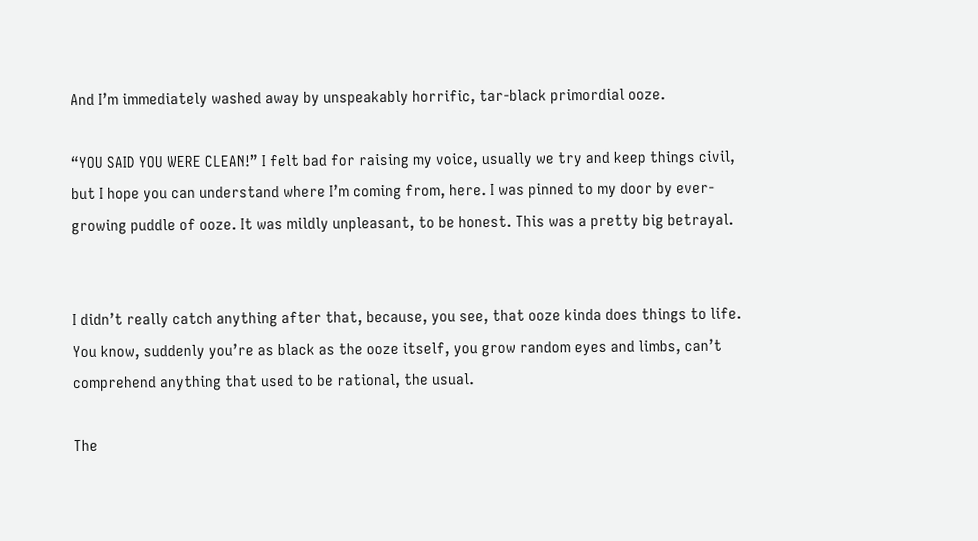And I’m immediately washed away by unspeakably horrific, tar-black primordial ooze.

“YOU SAID YOU WERE CLEAN!” I felt bad for raising my voice, usually we try and keep things civil, but I hope you can understand where I’m coming from, here. I was pinned to my door by ever-growing puddle of ooze. It was mildly unpleasant, to be honest. This was a pretty big betrayal.


I didn’t really catch anything after that, because, you see, that ooze kinda does things to life.  You know, suddenly you’re as black as the ooze itself, you grow random eyes and limbs, can’t comprehend anything that used to be rational, the usual.

The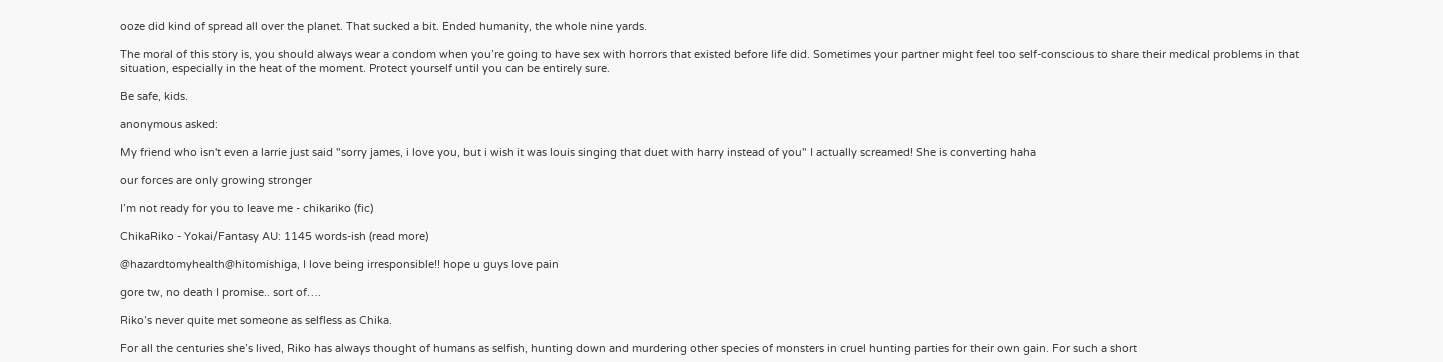ooze did kind of spread all over the planet. That sucked a bit. Ended humanity, the whole nine yards.

The moral of this story is, you should always wear a condom when you’re going to have sex with horrors that existed before life did. Sometimes your partner might feel too self-conscious to share their medical problems in that situation, especially in the heat of the moment. Protect yourself until you can be entirely sure.

Be safe, kids.

anonymous asked:

My friend who isn't even a larrie just said "sorry james, i love you, but i wish it was louis singing that duet with harry instead of you" I actually screamed! She is converting haha

our forces are only growing stronger

I’m not ready for you to leave me - chikariko (fic)

ChikaRiko - Yokai/Fantasy AU: 1145 words-ish (read more)

@hazardtomyhealth@hitomishiga, I love being irresponsible!! hope u guys love pain

gore tw, no death I promise.. sort of….

Riko’s never quite met someone as selfless as Chika.

For all the centuries she’s lived, Riko has always thought of humans as selfish, hunting down and murdering other species of monsters in cruel hunting parties for their own gain. For such a short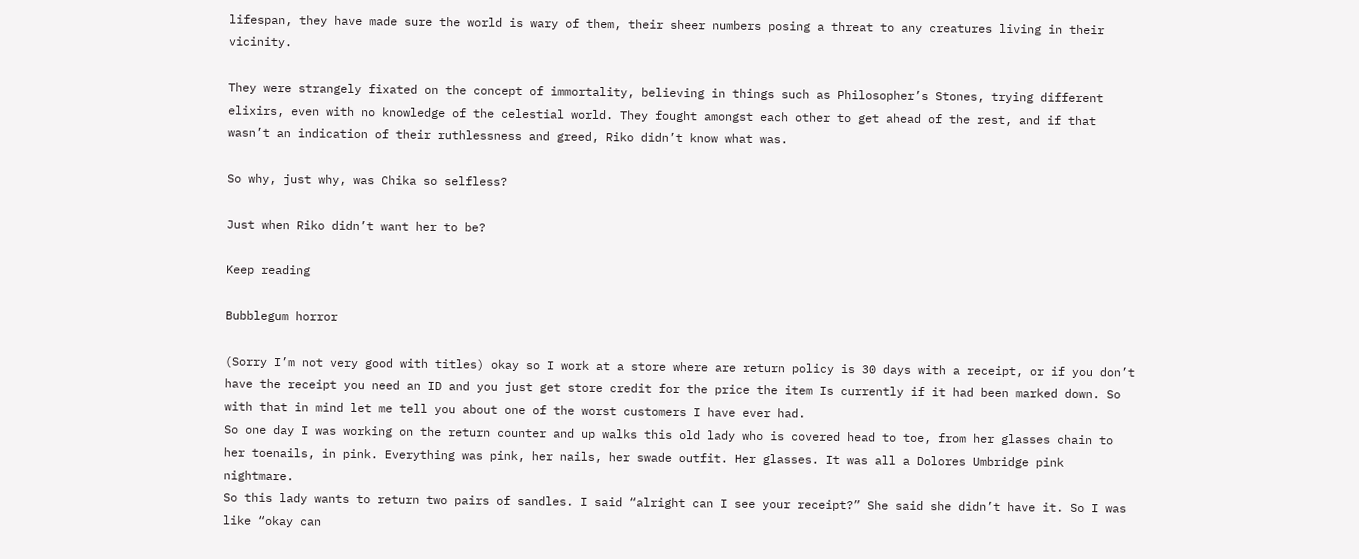lifespan, they have made sure the world is wary of them, their sheer numbers posing a threat to any creatures living in their vicinity.

They were strangely fixated on the concept of immortality, believing in things such as Philosopher’s Stones, trying different elixirs, even with no knowledge of the celestial world. They fought amongst each other to get ahead of the rest, and if that wasn’t an indication of their ruthlessness and greed, Riko didn’t know what was.

So why, just why, was Chika so selfless?

Just when Riko didn’t want her to be?

Keep reading

Bubblegum horror

(Sorry I’m not very good with titles) okay so I work at a store where are return policy is 30 days with a receipt, or if you don’t have the receipt you need an ID and you just get store credit for the price the item Is currently if it had been marked down. So with that in mind let me tell you about one of the worst customers I have ever had.
So one day I was working on the return counter and up walks this old lady who is covered head to toe, from her glasses chain to her toenails, in pink. Everything was pink, her nails, her swade outfit. Her glasses. It was all a Dolores Umbridge pink nightmare.
So this lady wants to return two pairs of sandles. I said “alright can I see your receipt?” She said she didn’t have it. So I was like “okay can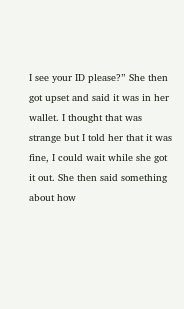I see your ID please?” She then got upset and said it was in her wallet. I thought that was strange but I told her that it was fine, I could wait while she got it out. She then said something about how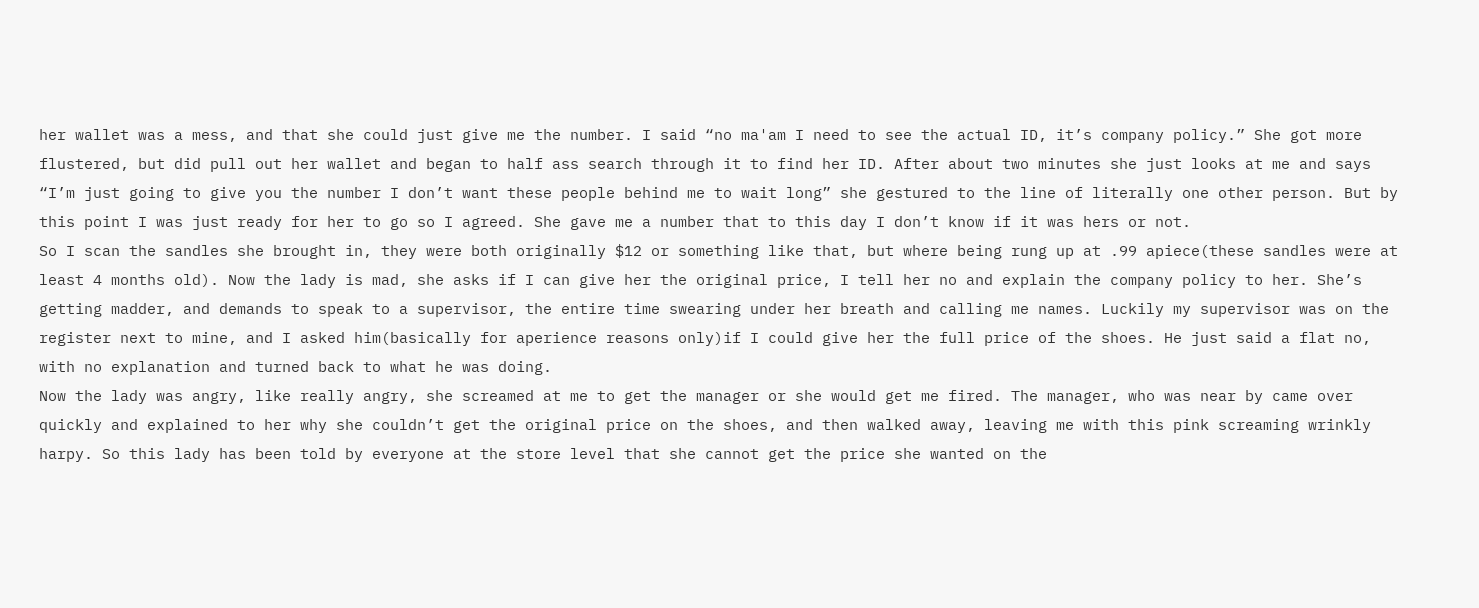her wallet was a mess, and that she could just give me the number. I said “no ma'am I need to see the actual ID, it’s company policy.” She got more flustered, but did pull out her wallet and began to half ass search through it to find her ID. After about two minutes she just looks at me and says “I’m just going to give you the number I don’t want these people behind me to wait long” she gestured to the line of literally one other person. But by this point I was just ready for her to go so I agreed. She gave me a number that to this day I don’t know if it was hers or not.
So I scan the sandles she brought in, they were both originally $12 or something like that, but where being rung up at .99 apiece(these sandles were at least 4 months old). Now the lady is mad, she asks if I can give her the original price, I tell her no and explain the company policy to her. She’s getting madder, and demands to speak to a supervisor, the entire time swearing under her breath and calling me names. Luckily my supervisor was on the register next to mine, and I asked him(basically for aperience reasons only)if I could give her the full price of the shoes. He just said a flat no, with no explanation and turned back to what he was doing.
Now the lady was angry, like really angry, she screamed at me to get the manager or she would get me fired. The manager, who was near by came over quickly and explained to her why she couldn’t get the original price on the shoes, and then walked away, leaving me with this pink screaming wrinkly harpy. So this lady has been told by everyone at the store level that she cannot get the price she wanted on the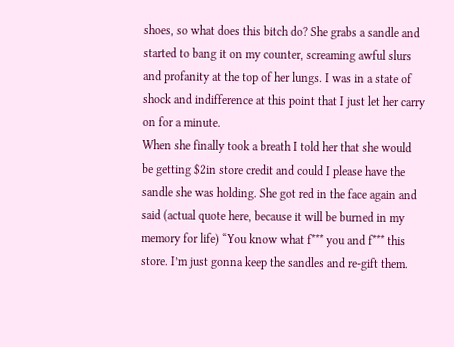shoes, so what does this bitch do? She grabs a sandle and started to bang it on my counter, screaming awful slurs and profanity at the top of her lungs. I was in a state of shock and indifference at this point that I just let her carry on for a minute.
When she finally took a breath I told her that she would be getting $2in store credit and could I please have the sandle she was holding. She got red in the face again and said (actual quote here, because it will be burned in my memory for life) “You know what f*** you and f*** this store. I’m just gonna keep the sandles and re-gift them.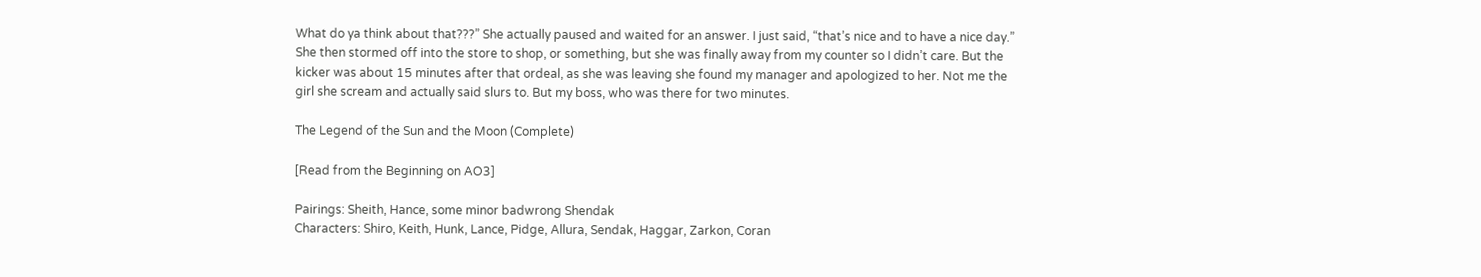What do ya think about that???” She actually paused and waited for an answer. I just said, “that’s nice and to have a nice day.” She then stormed off into the store to shop, or something, but she was finally away from my counter so I didn’t care. But the kicker was about 15 minutes after that ordeal, as she was leaving she found my manager and apologized to her. Not me the girl she scream and actually said slurs to. But my boss, who was there for two minutes.

The Legend of the Sun and the Moon (Complete)

[Read from the Beginning on AO3]

Pairings: Sheith, Hance, some minor badwrong Shendak
Characters: Shiro, Keith, Hunk, Lance, Pidge, Allura, Sendak, Haggar, Zarkon, Coran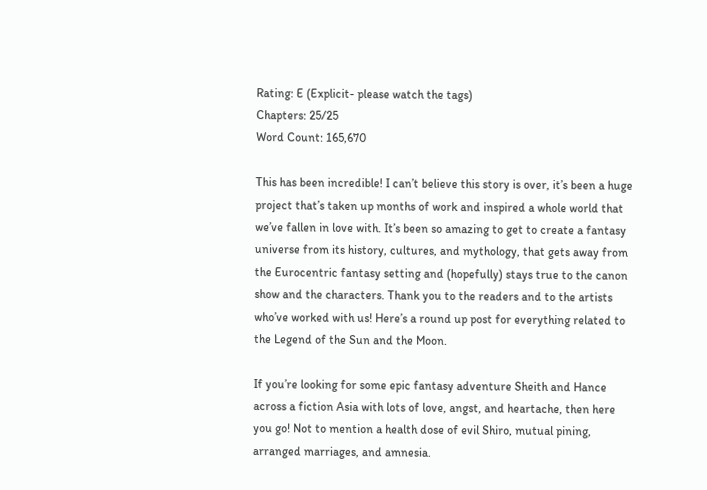Rating: E (Explicit- please watch the tags)
Chapters: 25/25
Word Count: 165,670

This has been incredible! I can’t believe this story is over, it’s been a huge project that’s taken up months of work and inspired a whole world that we’ve fallen in love with. It’s been so amazing to get to create a fantasy universe from its history, cultures, and mythology, that gets away from the Eurocentric fantasy setting and (hopefully) stays true to the canon show and the characters. Thank you to the readers and to the artists who’ve worked with us! Here’s a round up post for everything related to the Legend of the Sun and the Moon.

If you’re looking for some epic fantasy adventure Sheith and Hance across a fiction Asia with lots of love, angst, and heartache, then here you go! Not to mention a health dose of evil Shiro, mutual pining, arranged marriages, and amnesia.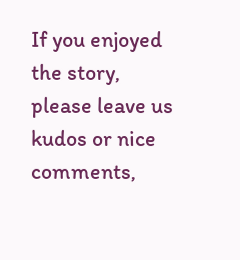If you enjoyed the story, please leave us kudos or nice comments,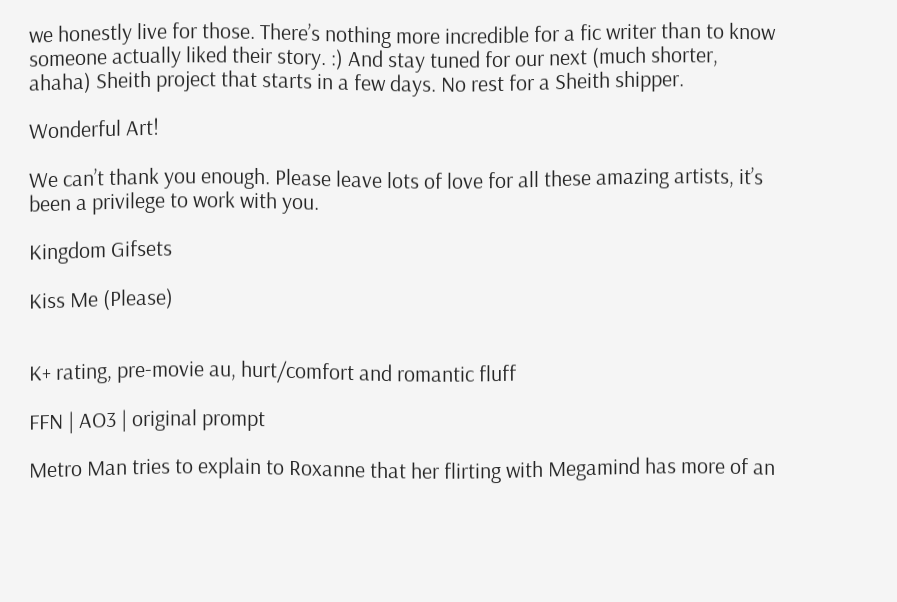we honestly live for those. There’s nothing more incredible for a fic writer than to know someone actually liked their story. :) And stay tuned for our next (much shorter, ahaha) Sheith project that starts in a few days. No rest for a Sheith shipper.

Wonderful Art!

We can’t thank you enough. Please leave lots of love for all these amazing artists, it’s been a privilege to work with you.

Kingdom Gifsets

Kiss Me (Please)


K+ rating, pre-movie au, hurt/comfort and romantic fluff

FFN | AO3 | original prompt

Metro Man tries to explain to Roxanne that her flirting with Megamind has more of an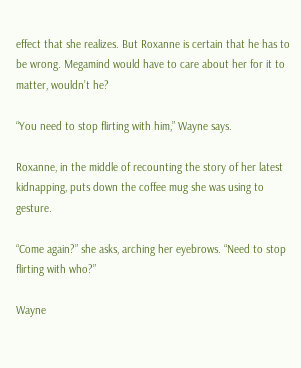effect that she realizes. But Roxanne is certain that he has to be wrong. Megamind would have to care about her for it to matter, wouldn’t he?

“You need to stop flirting with him,” Wayne says.

Roxanne, in the middle of recounting the story of her latest kidnapping, puts down the coffee mug she was using to gesture.

“Come again?” she asks, arching her eyebrows. “Need to stop flirting with who?”

Wayne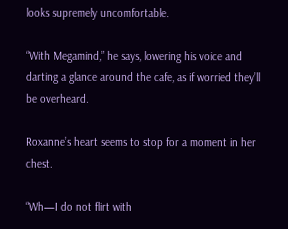looks supremely uncomfortable.

“With Megamind,” he says, lowering his voice and darting a glance around the cafe, as if worried they’ll be overheard.

Roxanne’s heart seems to stop for a moment in her chest.

“Wh—I do not flirt with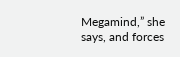Megamind,” she says, and forces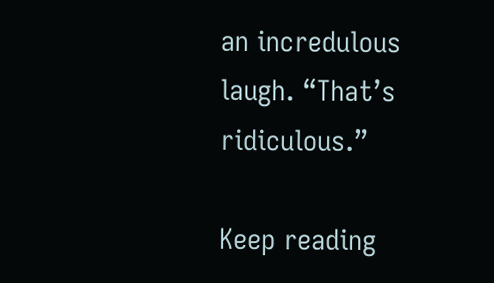an incredulous laugh. “That’s ridiculous.”

Keep reading